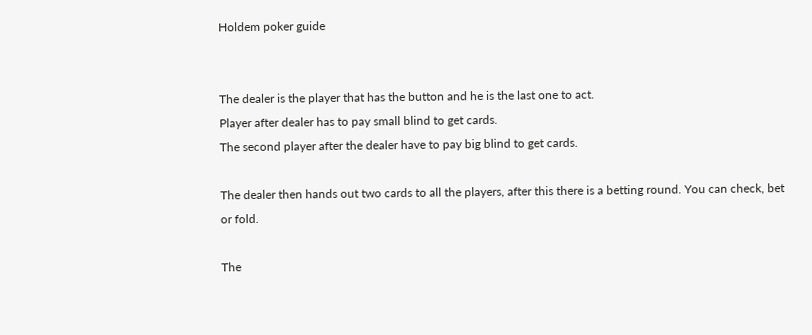Holdem poker guide


The dealer is the player that has the button and he is the last one to act.
Player after dealer has to pay small blind to get cards.
The second player after the dealer have to pay big blind to get cards.

The dealer then hands out two cards to all the players, after this there is a betting round. You can check, bet or fold.

The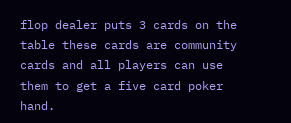flop dealer puts 3 cards on the table these cards are community cards and all players can use them to get a five card poker hand.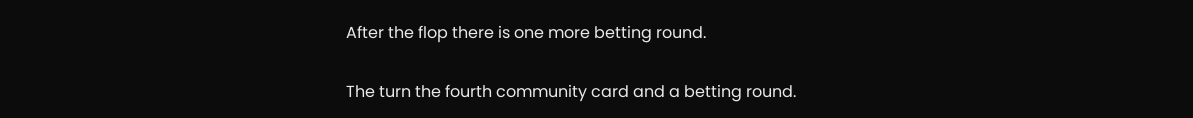After the flop there is one more betting round.

The turn the fourth community card and a betting round.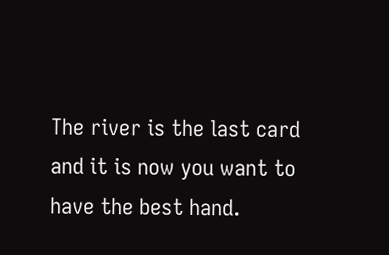The river is the last card and it is now you want to have the best hand.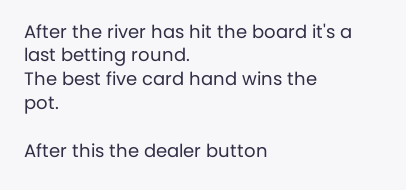After the river has hit the board it's a last betting round.
The best five card hand wins the pot.

After this the dealer button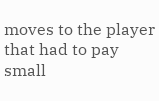moves to the player that had to pay small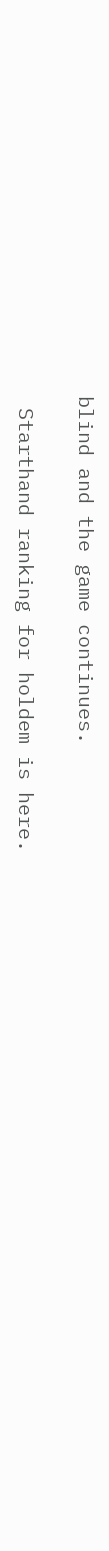blind and the game continues.

 Starthand ranking for holdem is here.